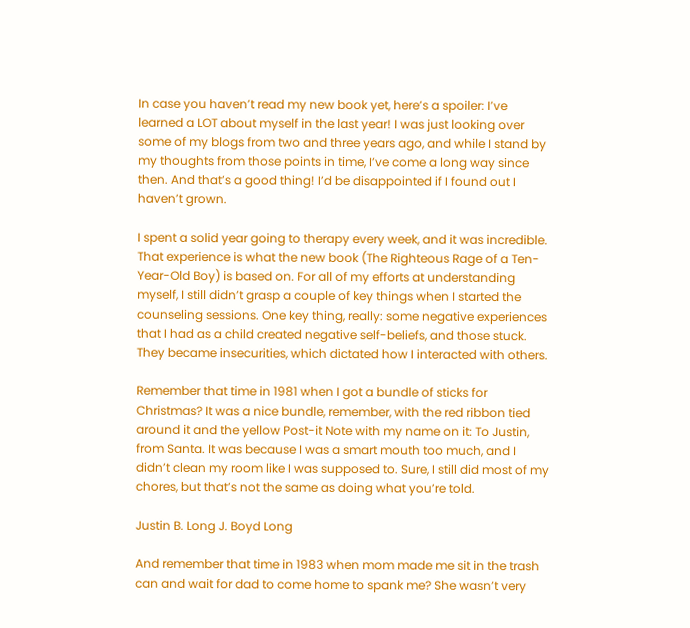In case you haven’t read my new book yet, here’s a spoiler: I’ve learned a LOT about myself in the last year! I was just looking over some of my blogs from two and three years ago, and while I stand by my thoughts from those points in time, I’ve come a long way since then. And that’s a good thing! I’d be disappointed if I found out I haven’t grown.

I spent a solid year going to therapy every week, and it was incredible. That experience is what the new book (The Righteous Rage of a Ten-Year-Old Boy) is based on. For all of my efforts at understanding myself, I still didn’t grasp a couple of key things when I started the counseling sessions. One key thing, really: some negative experiences that I had as a child created negative self-beliefs, and those stuck. They became insecurities, which dictated how I interacted with others.

Remember that time in 1981 when I got a bundle of sticks for Christmas? It was a nice bundle, remember, with the red ribbon tied around it and the yellow Post-it Note with my name on it: To Justin, from Santa. It was because I was a smart mouth too much, and I didn’t clean my room like I was supposed to. Sure, I still did most of my chores, but that’s not the same as doing what you’re told.

Justin B. Long J. Boyd Long

And remember that time in 1983 when mom made me sit in the trash can and wait for dad to come home to spank me? She wasn’t very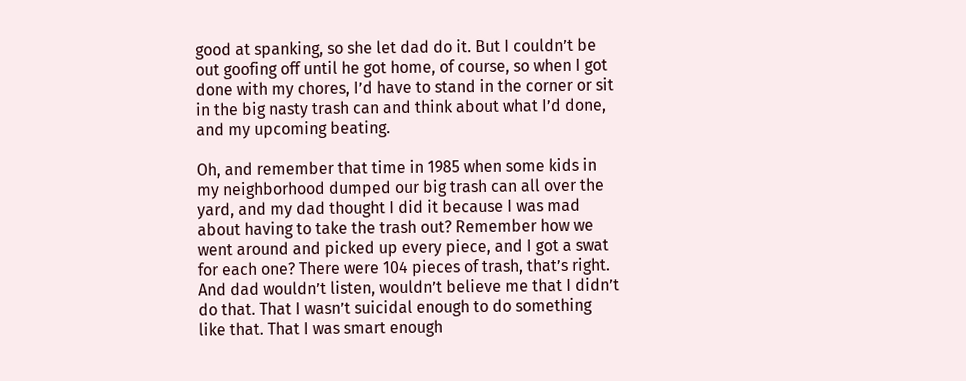good at spanking, so she let dad do it. But I couldn’t be out goofing off until he got home, of course, so when I got done with my chores, I’d have to stand in the corner or sit in the big nasty trash can and think about what I’d done, and my upcoming beating.

Oh, and remember that time in 1985 when some kids in my neighborhood dumped our big trash can all over the yard, and my dad thought I did it because I was mad about having to take the trash out? Remember how we went around and picked up every piece, and I got a swat for each one? There were 104 pieces of trash, that’s right. And dad wouldn’t listen, wouldn’t believe me that I didn’t do that. That I wasn’t suicidal enough to do something like that. That I was smart enough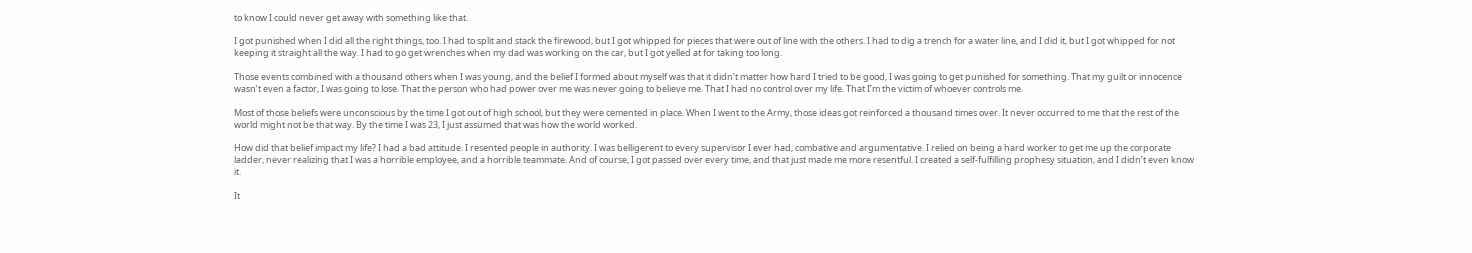to know I could never get away with something like that.

I got punished when I did all the right things, too. I had to split and stack the firewood, but I got whipped for pieces that were out of line with the others. I had to dig a trench for a water line, and I did it, but I got whipped for not keeping it straight all the way. I had to go get wrenches when my dad was working on the car, but I got yelled at for taking too long.

Those events combined with a thousand others when I was young, and the belief I formed about myself was that it didn’t matter how hard I tried to be good, I was going to get punished for something. That my guilt or innocence wasn’t even a factor, I was going to lose. That the person who had power over me was never going to believe me. That I had no control over my life. That I’m the victim of whoever controls me.

Most of those beliefs were unconscious by the time I got out of high school, but they were cemented in place. When I went to the Army, those ideas got reinforced a thousand times over. It never occurred to me that the rest of the world might not be that way. By the time I was 23, I just assumed that was how the world worked.

How did that belief impact my life? I had a bad attitude. I resented people in authority. I was belligerent to every supervisor I ever had, combative and argumentative. I relied on being a hard worker to get me up the corporate ladder, never realizing that I was a horrible employee, and a horrible teammate. And of course, I got passed over every time, and that just made me more resentful. I created a self-fulfilling prophesy situation, and I didn’t even know it.

It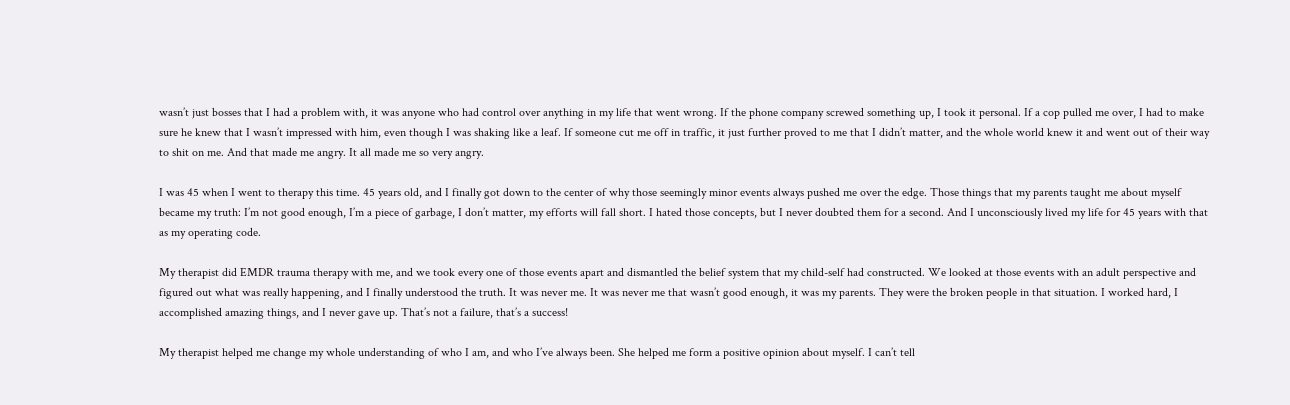wasn’t just bosses that I had a problem with, it was anyone who had control over anything in my life that went wrong. If the phone company screwed something up, I took it personal. If a cop pulled me over, I had to make sure he knew that I wasn’t impressed with him, even though I was shaking like a leaf. If someone cut me off in traffic, it just further proved to me that I didn’t matter, and the whole world knew it and went out of their way to shit on me. And that made me angry. It all made me so very angry.

I was 45 when I went to therapy this time. 45 years old, and I finally got down to the center of why those seemingly minor events always pushed me over the edge. Those things that my parents taught me about myself became my truth: I’m not good enough, I’m a piece of garbage, I don’t matter, my efforts will fall short. I hated those concepts, but I never doubted them for a second. And I unconsciously lived my life for 45 years with that as my operating code.

My therapist did EMDR trauma therapy with me, and we took every one of those events apart and dismantled the belief system that my child-self had constructed. We looked at those events with an adult perspective and figured out what was really happening, and I finally understood the truth. It was never me. It was never me that wasn’t good enough, it was my parents. They were the broken people in that situation. I worked hard, I accomplished amazing things, and I never gave up. That’s not a failure, that’s a success!

My therapist helped me change my whole understanding of who I am, and who I’ve always been. She helped me form a positive opinion about myself. I can’t tell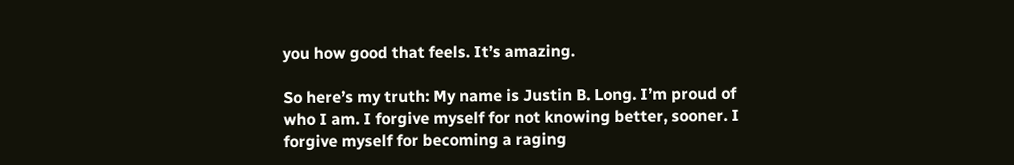you how good that feels. It’s amazing.

So here’s my truth: My name is Justin B. Long. I’m proud of who I am. I forgive myself for not knowing better, sooner. I forgive myself for becoming a raging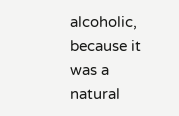alcoholic, because it was a natural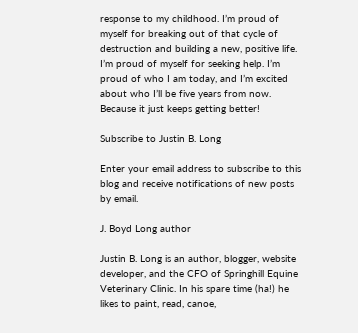response to my childhood. I’m proud of myself for breaking out of that cycle of destruction and building a new, positive life. I’m proud of myself for seeking help. I’m proud of who I am today, and I’m excited about who I’ll be five years from now. Because it just keeps getting better!

Subscribe to Justin B. Long

Enter your email address to subscribe to this blog and receive notifications of new posts by email.

J. Boyd Long author

Justin B. Long is an author, blogger, website developer, and the CFO of Springhill Equine Veterinary Clinic. In his spare time (ha!) he likes to paint, read, canoe,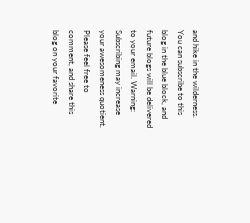and hike in the wilderness. You can subscribe to this blog in the blue block, and future blogs will be delivered to your email. Warning: Subscribing may increase your awesomeness quotient. Please feel free to comment, and share this blog on your favorite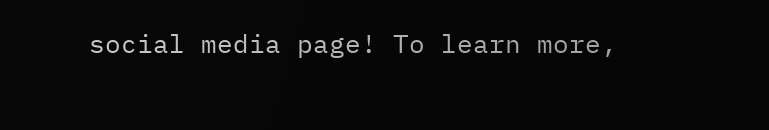social media page! To learn more,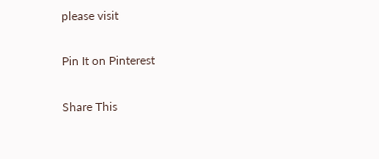please visit

Pin It on Pinterest

Share This